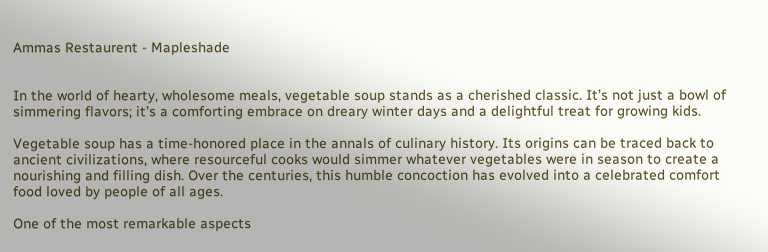Ammas Restaurent - Mapleshade


In the world of hearty, wholesome meals, vegetable soup stands as a cherished classic. It’s not just a bowl of simmering flavors; it’s a comforting embrace on dreary winter days and a delightful treat for growing kids.

Vegetable soup has a time-honored place in the annals of culinary history. Its origins can be traced back to ancient civilizations, where resourceful cooks would simmer whatever vegetables were in season to create a nourishing and filling dish. Over the centuries, this humble concoction has evolved into a celebrated comfort food loved by people of all ages.

One of the most remarkable aspects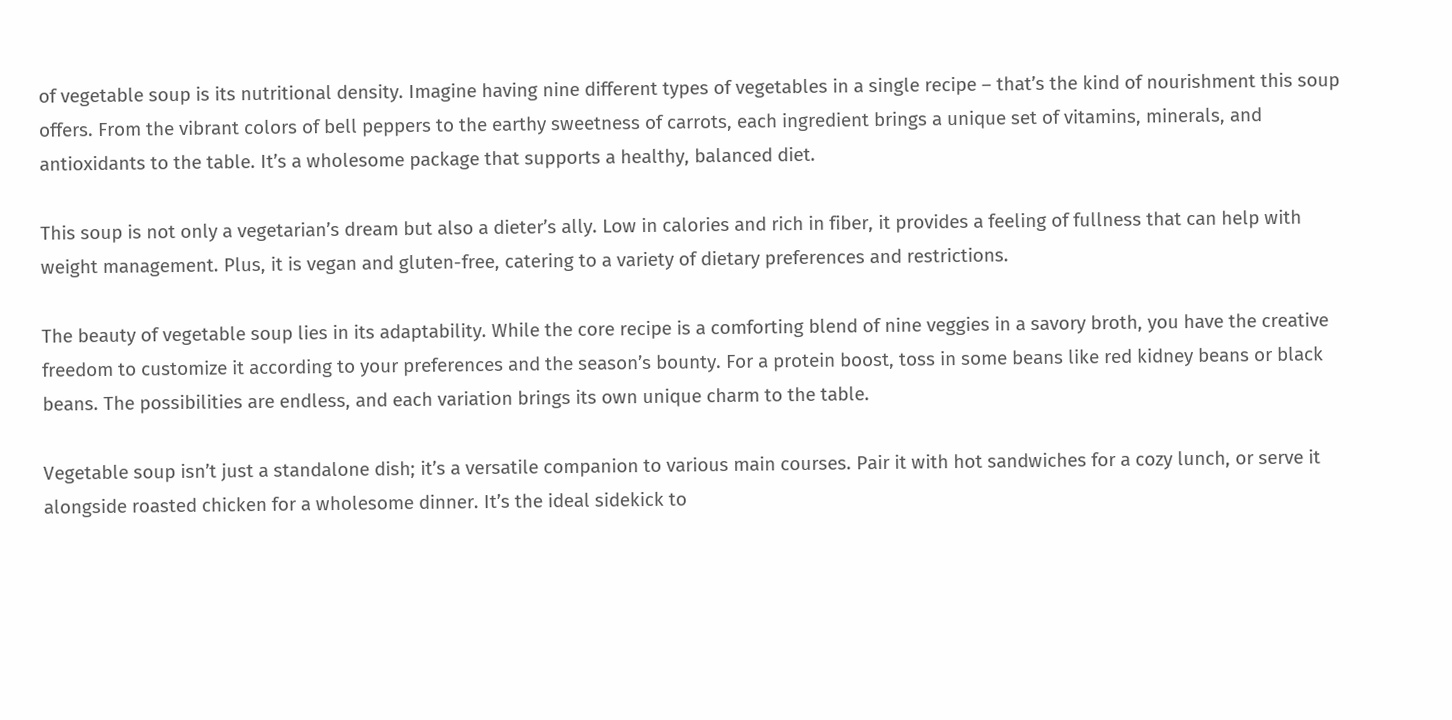of vegetable soup is its nutritional density. Imagine having nine different types of vegetables in a single recipe – that’s the kind of nourishment this soup offers. From the vibrant colors of bell peppers to the earthy sweetness of carrots, each ingredient brings a unique set of vitamins, minerals, and antioxidants to the table. It’s a wholesome package that supports a healthy, balanced diet.

This soup is not only a vegetarian’s dream but also a dieter’s ally. Low in calories and rich in fiber, it provides a feeling of fullness that can help with weight management. Plus, it is vegan and gluten-free, catering to a variety of dietary preferences and restrictions.

The beauty of vegetable soup lies in its adaptability. While the core recipe is a comforting blend of nine veggies in a savory broth, you have the creative freedom to customize it according to your preferences and the season’s bounty. For a protein boost, toss in some beans like red kidney beans or black beans. The possibilities are endless, and each variation brings its own unique charm to the table.

Vegetable soup isn’t just a standalone dish; it’s a versatile companion to various main courses. Pair it with hot sandwiches for a cozy lunch, or serve it alongside roasted chicken for a wholesome dinner. It’s the ideal sidekick to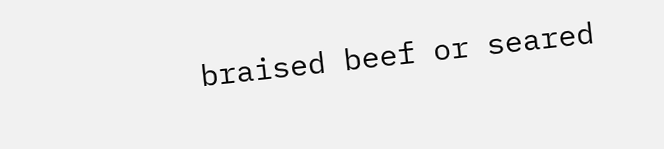braised beef or seared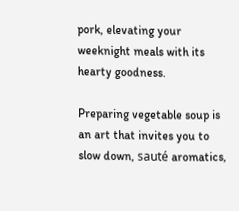pork, elevating your weeknight meals with its hearty goodness.

Preparing vegetable soup is an art that invites you to slow down, sauté aromatics,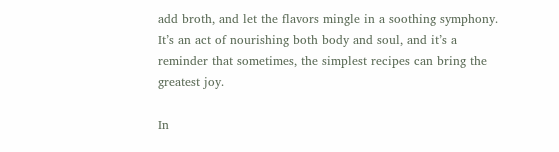add broth, and let the flavors mingle in a soothing symphony. It’s an act of nourishing both body and soul, and it’s a reminder that sometimes, the simplest recipes can bring the greatest joy.

In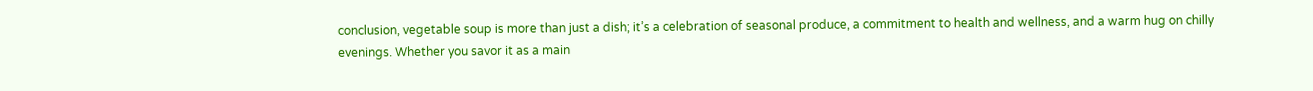conclusion, vegetable soup is more than just a dish; it’s a celebration of seasonal produce, a commitment to health and wellness, and a warm hug on chilly evenings. Whether you savor it as a main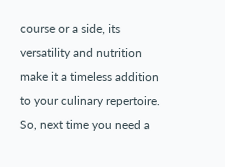course or a side, its versatility and nutrition make it a timeless addition to your culinary repertoire. So, next time you need a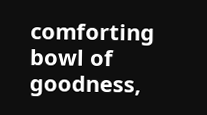comforting bowl of goodness,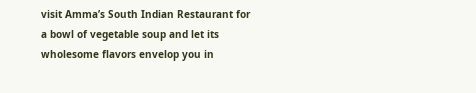visit Amma’s South Indian Restaurant for a bowl of vegetable soup and let its wholesome flavors envelop you in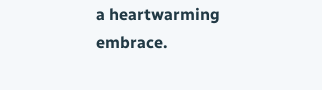a heartwarming embrace.